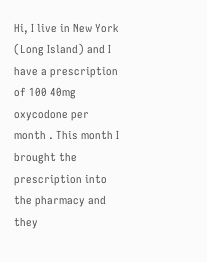Hi, I live in New York (Long Island) and I have a prescription of 100 40mg oxycodone per month . This month I brought the prescription into the pharmacy and they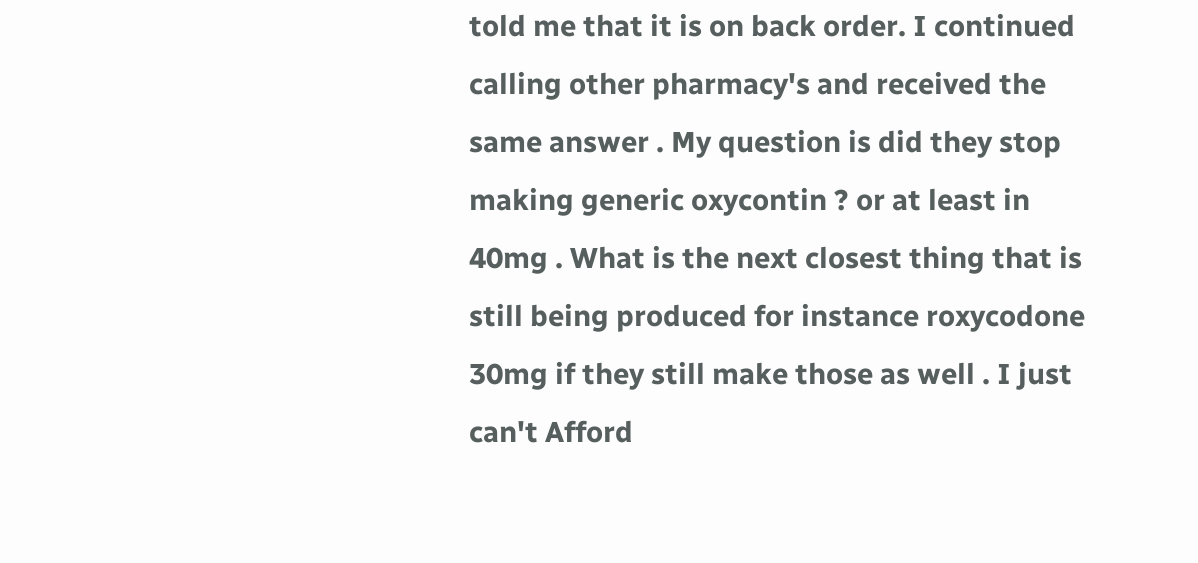told me that it is on back order. I continued calling other pharmacy's and received the same answer . My question is did they stop making generic oxycontin ? or at least in 40mg . What is the next closest thing that is still being produced for instance roxycodone 30mg if they still make those as well . I just can't Afford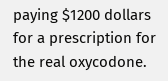paying $1200 dollars for a prescription for the real oxycodone.